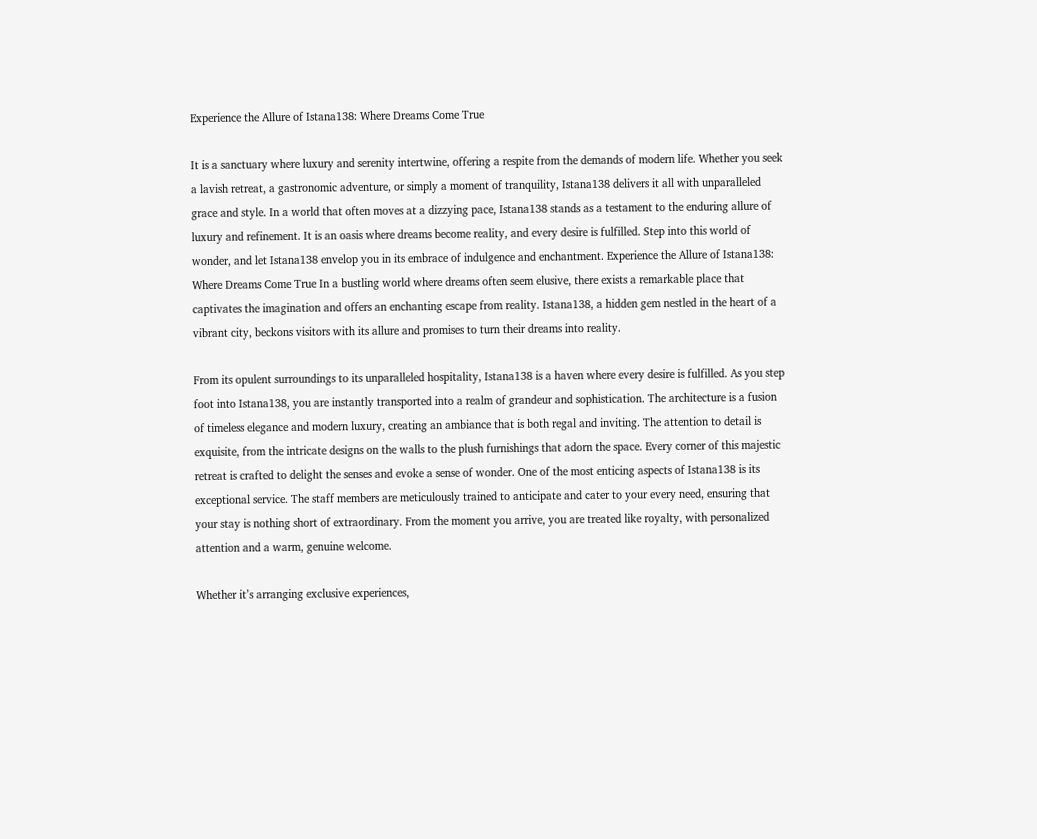Experience the Allure of Istana138: Where Dreams Come True

It is a sanctuary where luxury and serenity intertwine, offering a respite from the demands of modern life. Whether you seek a lavish retreat, a gastronomic adventure, or simply a moment of tranquility, Istana138 delivers it all with unparalleled grace and style. In a world that often moves at a dizzying pace, Istana138 stands as a testament to the enduring allure of luxury and refinement. It is an oasis where dreams become reality, and every desire is fulfilled. Step into this world of wonder, and let Istana138 envelop you in its embrace of indulgence and enchantment. Experience the Allure of Istana138: Where Dreams Come True In a bustling world where dreams often seem elusive, there exists a remarkable place that captivates the imagination and offers an enchanting escape from reality. Istana138, a hidden gem nestled in the heart of a vibrant city, beckons visitors with its allure and promises to turn their dreams into reality.

From its opulent surroundings to its unparalleled hospitality, Istana138 is a haven where every desire is fulfilled. As you step foot into Istana138, you are instantly transported into a realm of grandeur and sophistication. The architecture is a fusion of timeless elegance and modern luxury, creating an ambiance that is both regal and inviting. The attention to detail is exquisite, from the intricate designs on the walls to the plush furnishings that adorn the space. Every corner of this majestic retreat is crafted to delight the senses and evoke a sense of wonder. One of the most enticing aspects of Istana138 is its exceptional service. The staff members are meticulously trained to anticipate and cater to your every need, ensuring that your stay is nothing short of extraordinary. From the moment you arrive, you are treated like royalty, with personalized attention and a warm, genuine welcome.

Whether it’s arranging exclusive experiences,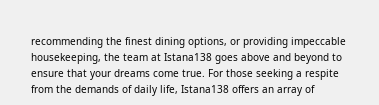recommending the finest dining options, or providing impeccable housekeeping, the team at Istana138 goes above and beyond to ensure that your dreams come true. For those seeking a respite from the demands of daily life, Istana138 offers an array of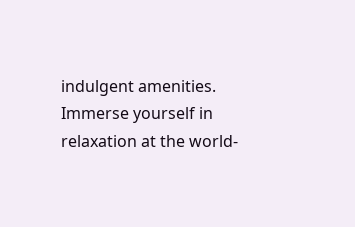indulgent amenities. Immerse yourself in relaxation at the world-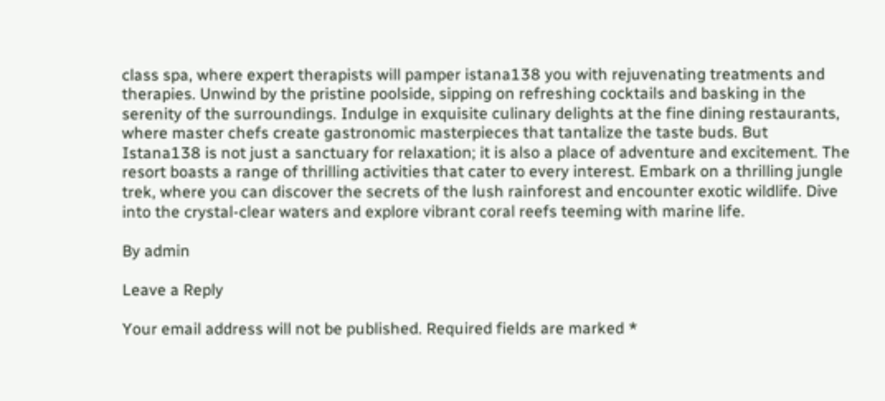class spa, where expert therapists will pamper istana138 you with rejuvenating treatments and therapies. Unwind by the pristine poolside, sipping on refreshing cocktails and basking in the serenity of the surroundings. Indulge in exquisite culinary delights at the fine dining restaurants, where master chefs create gastronomic masterpieces that tantalize the taste buds. But Istana138 is not just a sanctuary for relaxation; it is also a place of adventure and excitement. The resort boasts a range of thrilling activities that cater to every interest. Embark on a thrilling jungle trek, where you can discover the secrets of the lush rainforest and encounter exotic wildlife. Dive into the crystal-clear waters and explore vibrant coral reefs teeming with marine life.

By admin

Leave a Reply

Your email address will not be published. Required fields are marked *